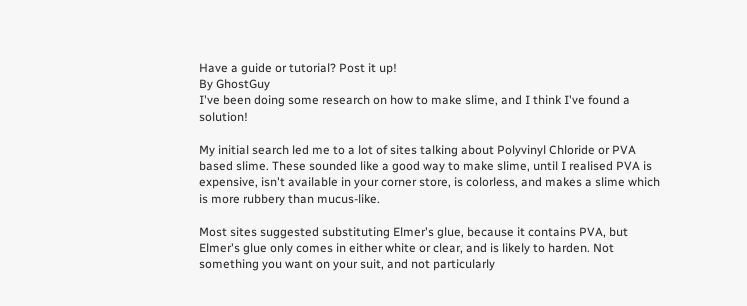Have a guide or tutorial? Post it up!
By GhostGuy
I've been doing some research on how to make slime, and I think I've found a solution!

My initial search led me to a lot of sites talking about Polyvinyl Chloride or PVA based slime. These sounded like a good way to make slime, until I realised PVA is expensive, isn't available in your corner store, is colorless, and makes a slime which is more rubbery than mucus-like.

Most sites suggested substituting Elmer's glue, because it contains PVA, but Elmer's glue only comes in either white or clear, and is likely to harden. Not something you want on your suit, and not particularly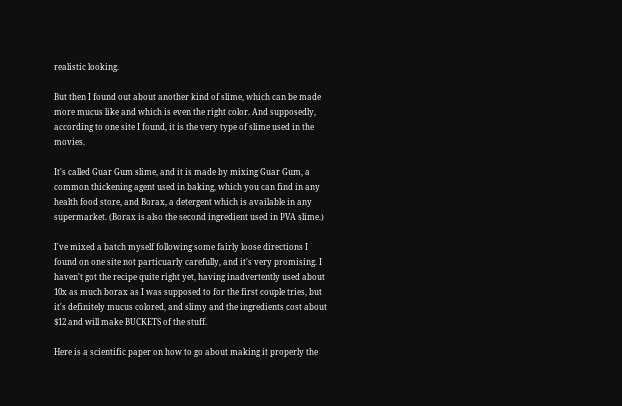realistic looking.

But then I found out about another kind of slime, which can be made more mucus like and which is even the right color. And supposedly, according to one site I found, it is the very type of slime used in the movies.

It's called Guar Gum slime, and it is made by mixing Guar Gum, a common thickening agent used in baking, which you can find in any health food store, and Borax, a detergent which is available in any supermarket. (Borax is also the second ingredient used in PVA slime.)

I've mixed a batch myself following some fairly loose directions I found on one site not particuarly carefully, and it's very promising. I haven't got the recipe quite right yet, having inadvertently used about 10x as much borax as I was supposed to for the first couple tries, but it's definitely mucus colored, and slimy and the ingredients cost about $12 and will make BUCKETS of the stuff.

Here is a scientific paper on how to go about making it properly the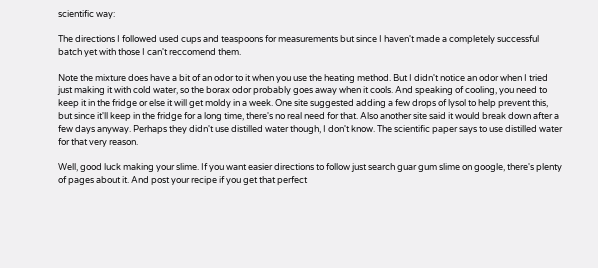scientific way:

The directions I followed used cups and teaspoons for measurements but since I haven't made a completely successful batch yet with those I can't reccomend them.

Note the mixture does have a bit of an odor to it when you use the heating method. But I didn't notice an odor when I tried just making it with cold water, so the borax odor probably goes away when it cools. And speaking of cooling, you need to keep it in the fridge or else it will get moldy in a week. One site suggested adding a few drops of lysol to help prevent this, but since it'll keep in the fridge for a long time, there's no real need for that. Also another site said it would break down after a few days anyway. Perhaps they didn't use distilled water though, I don't know. The scientific paper says to use distilled water for that very reason.

Well, good luck making your slime. If you want easier directions to follow just search guar gum slime on google, there's plenty of pages about it. And post your recipe if you get that perfect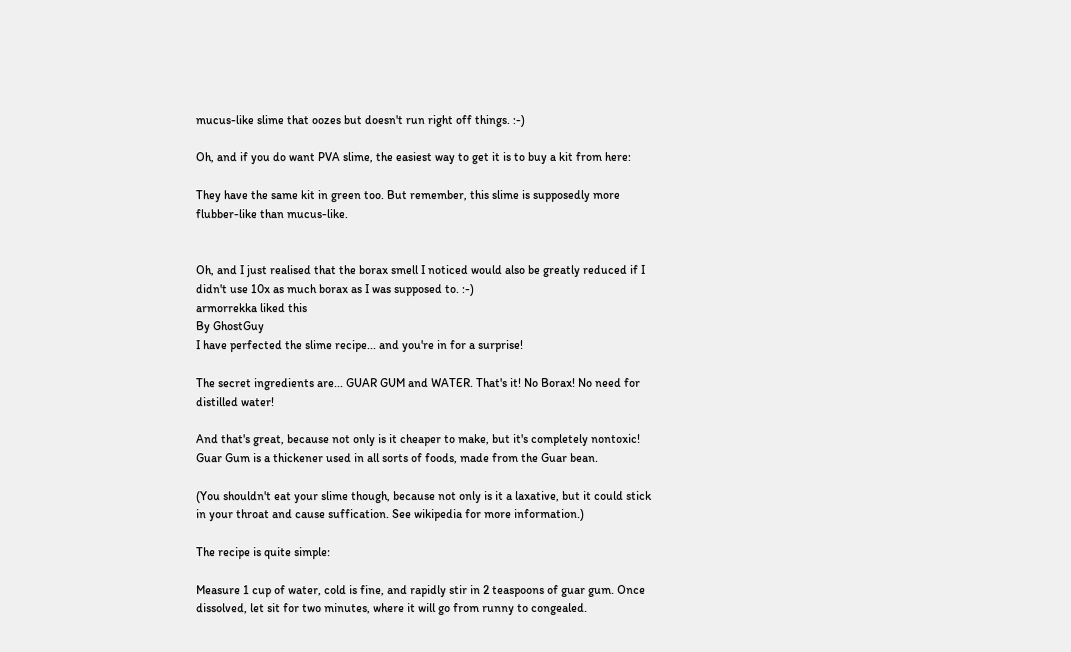mucus-like slime that oozes but doesn't run right off things. :-)

Oh, and if you do want PVA slime, the easiest way to get it is to buy a kit from here:

They have the same kit in green too. But remember, this slime is supposedly more flubber-like than mucus-like.


Oh, and I just realised that the borax smell I noticed would also be greatly reduced if I didn't use 10x as much borax as I was supposed to. :-)
armorrekka liked this
By GhostGuy
I have perfected the slime recipe... and you're in for a surprise!

The secret ingredients are... GUAR GUM and WATER. That's it! No Borax! No need for distilled water!

And that's great, because not only is it cheaper to make, but it's completely nontoxic! Guar Gum is a thickener used in all sorts of foods, made from the Guar bean.

(You shouldn't eat your slime though, because not only is it a laxative, but it could stick in your throat and cause suffication. See wikipedia for more information.)

The recipe is quite simple:

Measure 1 cup of water, cold is fine, and rapidly stir in 2 teaspoons of guar gum. Once dissolved, let sit for two minutes, where it will go from runny to congealed.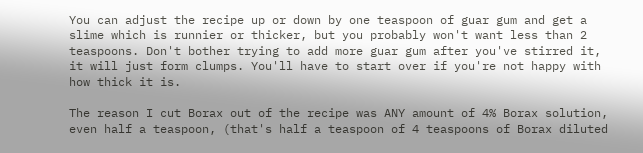You can adjust the recipe up or down by one teaspoon of guar gum and get a slime which is runnier or thicker, but you probably won't want less than 2 teaspoons. Don't bother trying to add more guar gum after you've stirred it, it will just form clumps. You'll have to start over if you're not happy with how thick it is.

The reason I cut Borax out of the recipe was ANY amount of 4% Borax solution, even half a teaspoon, (that's half a teaspoon of 4 teaspoons of Borax diluted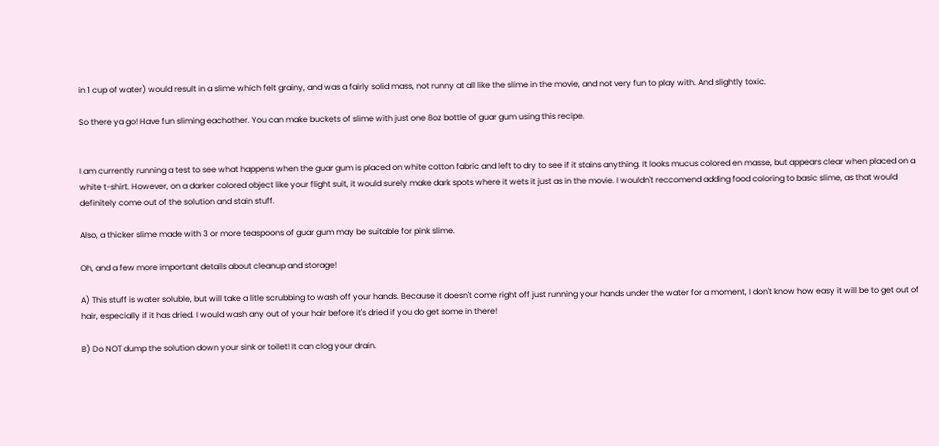in 1 cup of water) would result in a slime which felt grainy, and was a fairly solid mass, not runny at all like the slime in the movie, and not very fun to play with. And slightly toxic.

So there ya go! Have fun sliming eachother. You can make buckets of slime with just one 8oz bottle of guar gum using this recipe.


I am currently running a test to see what happens when the guar gum is placed on white cotton fabric and left to dry to see if it stains anything. It looks mucus colored en masse, but appears clear when placed on a white t-shirt. However, on a darker colored object like your flight suit, it would surely make dark spots where it wets it just as in the movie. I wouldn't reccomend adding food coloring to basic slime, as that would definitely come out of the solution and stain stuff.

Also, a thicker slime made with 3 or more teaspoons of guar gum may be suitable for pink slime.

Oh, and a few more important details about cleanup and storage!

A) This stuff is water soluble, but will take a litle scrubbing to wash off your hands. Because it doesn't come right off just running your hands under the water for a moment, I don't know how easy it will be to get out of hair, especially if it has dried. I would wash any out of your hair before it's dried if you do get some in there!

B) Do NOT dump the solution down your sink or toilet! It can clog your drain.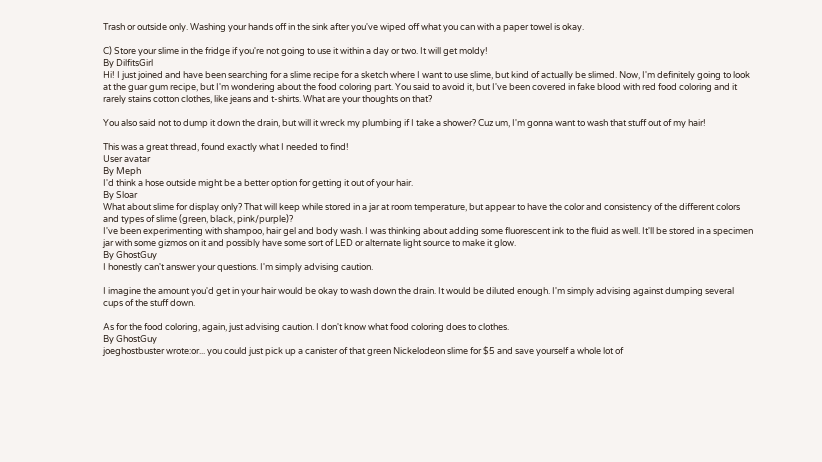Trash or outside only. Washing your hands off in the sink after you've wiped off what you can with a paper towel is okay.

C) Store your slime in the fridge if you're not going to use it within a day or two. It will get moldy!
By DilfitsGirl
Hi! I just joined and have been searching for a slime recipe for a sketch where I want to use slime, but kind of actually be slimed. Now, I'm definitely going to look at the guar gum recipe, but I'm wondering about the food coloring part. You said to avoid it, but I've been covered in fake blood with red food coloring and it rarely stains cotton clothes, like jeans and t-shirts. What are your thoughts on that?

You also said not to dump it down the drain, but will it wreck my plumbing if I take a shower? Cuz um, I'm gonna want to wash that stuff out of my hair!

This was a great thread, found exactly what I needed to find!
User avatar
By Meph
I'd think a hose outside might be a better option for getting it out of your hair.
By Sloar
What about slime for display only? That will keep while stored in a jar at room temperature, but appear to have the color and consistency of the different colors and types of slime (green, black, pink/purple)?
I've been experimenting with shampoo, hair gel and body wash. I was thinking about adding some fluorescent ink to the fluid as well. It'll be stored in a specimen jar with some gizmos on it and possibly have some sort of LED or alternate light source to make it glow.
By GhostGuy
I honestly can't answer your questions. I'm simply advising caution.

I imagine the amount you'd get in your hair would be okay to wash down the drain. It would be diluted enough. I'm simply advising against dumping several cups of the stuff down.

As for the food coloring, again, just advising caution. I don't know what food coloring does to clothes.
By GhostGuy
joeghostbuster wrote:or... you could just pick up a canister of that green Nickelodeon slime for $5 and save yourself a whole lot of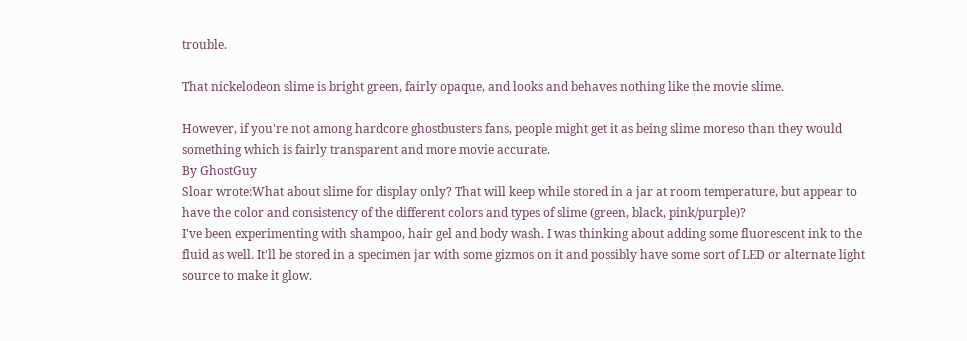trouble.

That nickelodeon slime is bright green, fairly opaque, and looks and behaves nothing like the movie slime.

However, if you're not among hardcore ghostbusters fans, people might get it as being slime moreso than they would something which is fairly transparent and more movie accurate.
By GhostGuy
Sloar wrote:What about slime for display only? That will keep while stored in a jar at room temperature, but appear to have the color and consistency of the different colors and types of slime (green, black, pink/purple)?
I've been experimenting with shampoo, hair gel and body wash. I was thinking about adding some fluorescent ink to the fluid as well. It'll be stored in a specimen jar with some gizmos on it and possibly have some sort of LED or alternate light source to make it glow.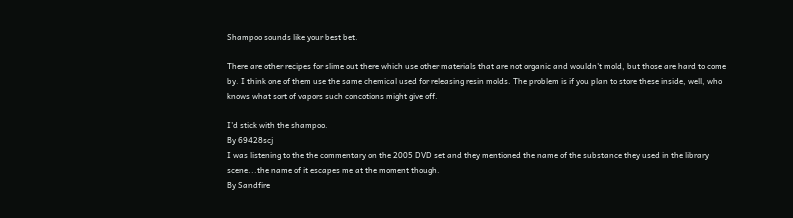Shampoo sounds like your best bet.

There are other recipes for slime out there which use other materials that are not organic and wouldn't mold, but those are hard to come by. I think one of them use the same chemical used for releasing resin molds. The problem is if you plan to store these inside, well, who knows what sort of vapors such concotions might give off.

I'd stick with the shampoo.
By 69428scj
I was listening to the the commentary on the 2005 DVD set and they mentioned the name of the substance they used in the library scene...the name of it escapes me at the moment though.
By Sandfire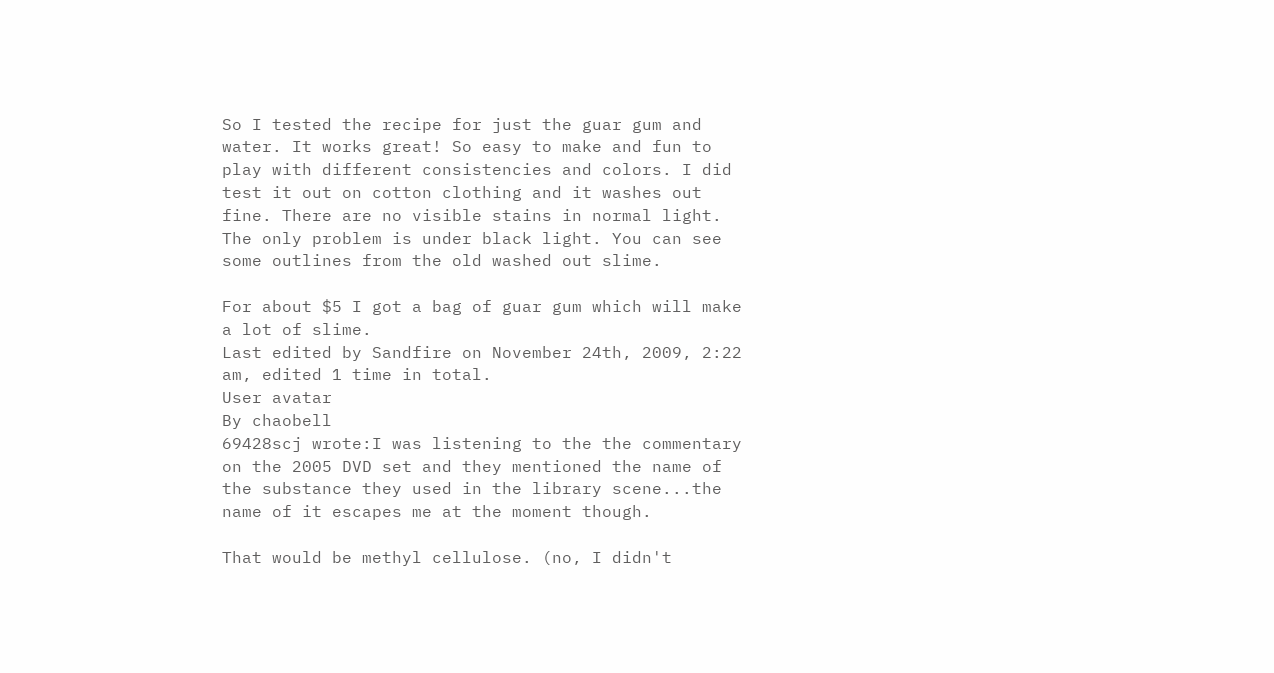So I tested the recipe for just the guar gum and water. It works great! So easy to make and fun to play with different consistencies and colors. I did test it out on cotton clothing and it washes out fine. There are no visible stains in normal light. The only problem is under black light. You can see some outlines from the old washed out slime.

For about $5 I got a bag of guar gum which will make a lot of slime.
Last edited by Sandfire on November 24th, 2009, 2:22 am, edited 1 time in total.
User avatar
By chaobell
69428scj wrote:I was listening to the the commentary on the 2005 DVD set and they mentioned the name of the substance they used in the library scene...the name of it escapes me at the moment though.

That would be methyl cellulose. (no, I didn't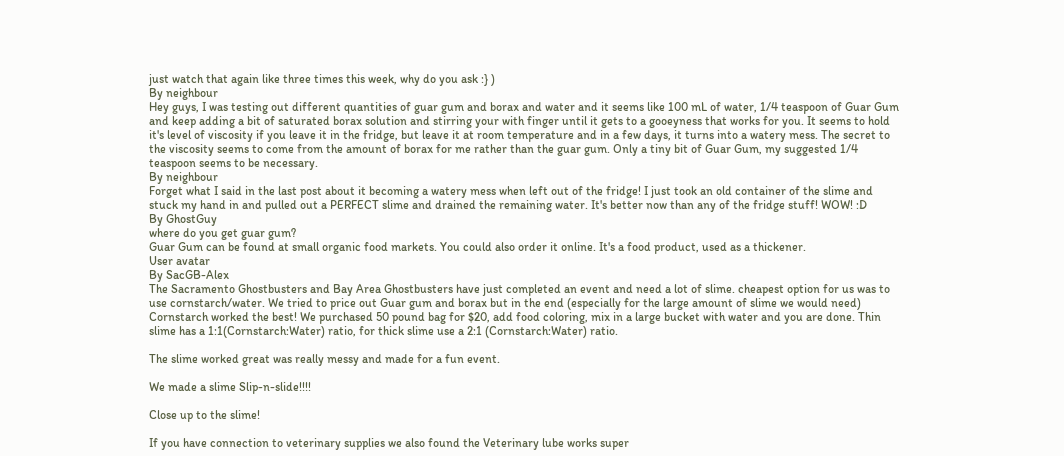just watch that again like three times this week, why do you ask :} )
By neighbour
Hey guys, I was testing out different quantities of guar gum and borax and water and it seems like 100 mL of water, 1/4 teaspoon of Guar Gum and keep adding a bit of saturated borax solution and stirring your with finger until it gets to a gooeyness that works for you. It seems to hold it's level of viscosity if you leave it in the fridge, but leave it at room temperature and in a few days, it turns into a watery mess. The secret to the viscosity seems to come from the amount of borax for me rather than the guar gum. Only a tiny bit of Guar Gum, my suggested 1/4 teaspoon seems to be necessary.
By neighbour
Forget what I said in the last post about it becoming a watery mess when left out of the fridge! I just took an old container of the slime and stuck my hand in and pulled out a PERFECT slime and drained the remaining water. It's better now than any of the fridge stuff! WOW! :D
By GhostGuy
where do you get guar gum?
Guar Gum can be found at small organic food markets. You could also order it online. It's a food product, used as a thickener.
User avatar
By SacGB-Alex
The Sacramento Ghostbusters and Bay Area Ghostbusters have just completed an event and need a lot of slime. cheapest option for us was to use cornstarch/water. We tried to price out Guar gum and borax but in the end (especially for the large amount of slime we would need) Cornstarch worked the best! We purchased 50 pound bag for $20, add food coloring, mix in a large bucket with water and you are done. Thin slime has a 1:1(Cornstarch:Water) ratio, for thick slime use a 2:1 (Cornstarch:Water) ratio.

The slime worked great was really messy and made for a fun event.

We made a slime Slip-n-slide!!!!

Close up to the slime!

If you have connection to veterinary supplies we also found the Veterinary lube works super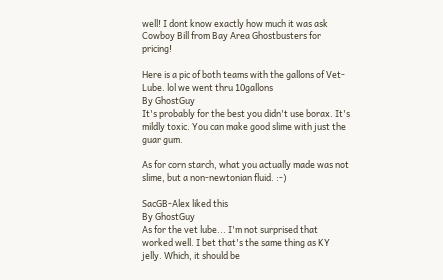well! I dont know exactly how much it was ask Cowboy Bill from Bay Area Ghostbusters for pricing!

Here is a pic of both teams with the gallons of Vet-Lube. lol we went thru 10gallons
By GhostGuy
It's probably for the best you didn't use borax. It's mildly toxic. You can make good slime with just the guar gum.

As for corn starch, what you actually made was not slime, but a non-newtonian fluid. :-)

SacGB-Alex liked this
By GhostGuy
As for the vet lube... I'm not surprised that worked well. I bet that's the same thing as KY jelly. Which, it should be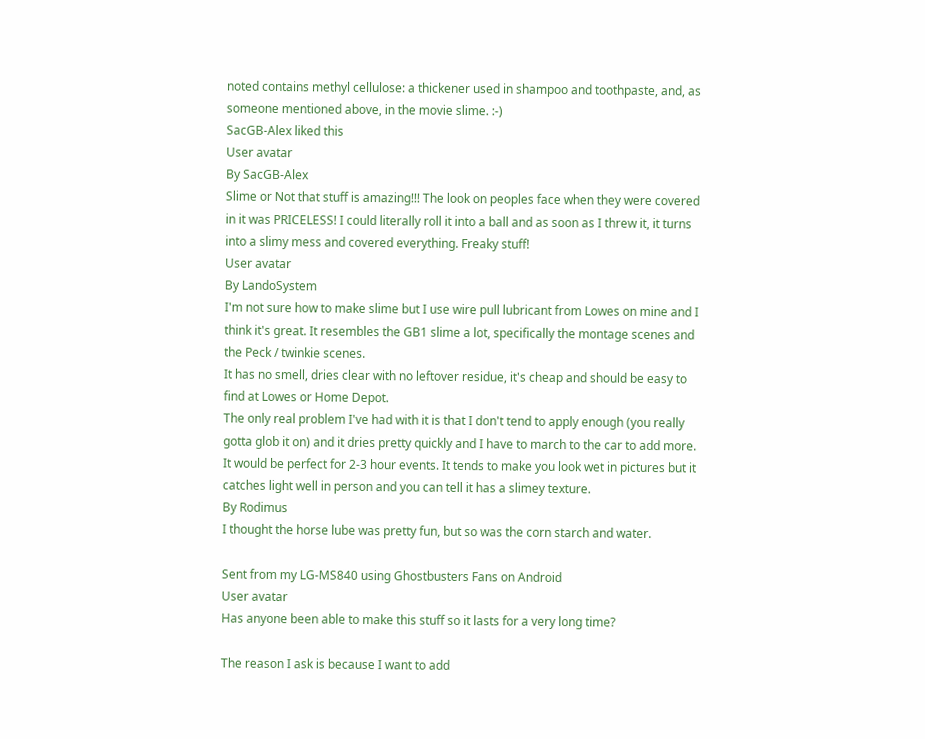noted contains methyl cellulose: a thickener used in shampoo and toothpaste, and, as someone mentioned above, in the movie slime. :-)
SacGB-Alex liked this
User avatar
By SacGB-Alex
Slime or Not that stuff is amazing!!! The look on peoples face when they were covered in it was PRICELESS! I could literally roll it into a ball and as soon as I threw it, it turns into a slimy mess and covered everything. Freaky stuff!
User avatar
By LandoSystem
I'm not sure how to make slime but I use wire pull lubricant from Lowes on mine and I think it's great. It resembles the GB1 slime a lot, specifically the montage scenes and the Peck / twinkie scenes.
It has no smell, dries clear with no leftover residue, it's cheap and should be easy to find at Lowes or Home Depot.
The only real problem I've had with it is that I don't tend to apply enough (you really gotta glob it on) and it dries pretty quickly and I have to march to the car to add more. It would be perfect for 2-3 hour events. It tends to make you look wet in pictures but it catches light well in person and you can tell it has a slimey texture.
By Rodimus
I thought the horse lube was pretty fun, but so was the corn starch and water.

Sent from my LG-MS840 using Ghostbusters Fans on Android
User avatar
Has anyone been able to make this stuff so it lasts for a very long time?

The reason I ask is because I want to add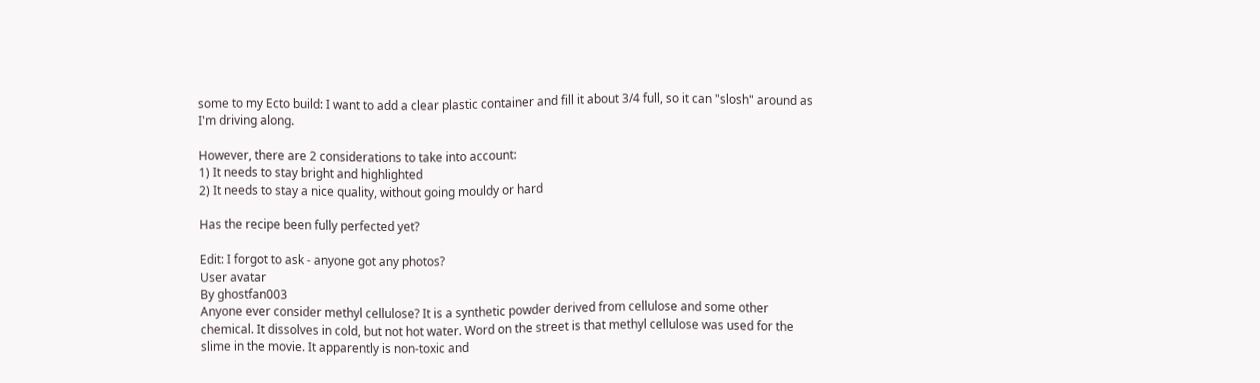some to my Ecto build: I want to add a clear plastic container and fill it about 3/4 full, so it can "slosh" around as I'm driving along.

However, there are 2 considerations to take into account:
1) It needs to stay bright and highlighted
2) It needs to stay a nice quality, without going mouldy or hard

Has the recipe been fully perfected yet?

Edit: I forgot to ask - anyone got any photos?
User avatar
By ghostfan003
Anyone ever consider methyl cellulose? It is a synthetic powder derived from cellulose and some other chemical. It dissolves in cold, but not hot water. Word on the street is that methyl cellulose was used for the slime in the movie. It apparently is non-toxic and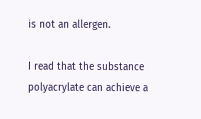is not an allergen.

I read that the substance polyacrylate can achieve a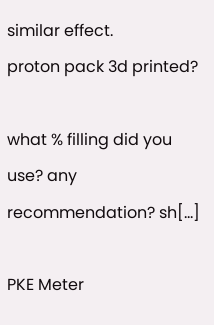similar effect.
proton pack 3d printed?

what % filling did you use? any recommendation? sh[…]

PKE Meter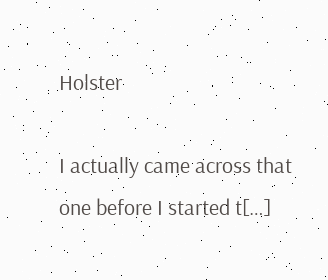Holster

I actually came across that one before I started t[…]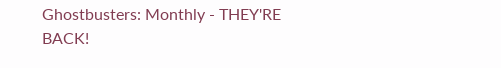Ghostbusters: Monthly - THEY'RE BACK!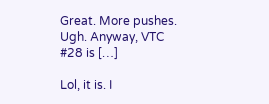Great. More pushes. Ugh. Anyway, VTC #28 is […]

Lol, it is. I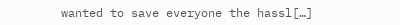wanted to save everyone the hassl[…]